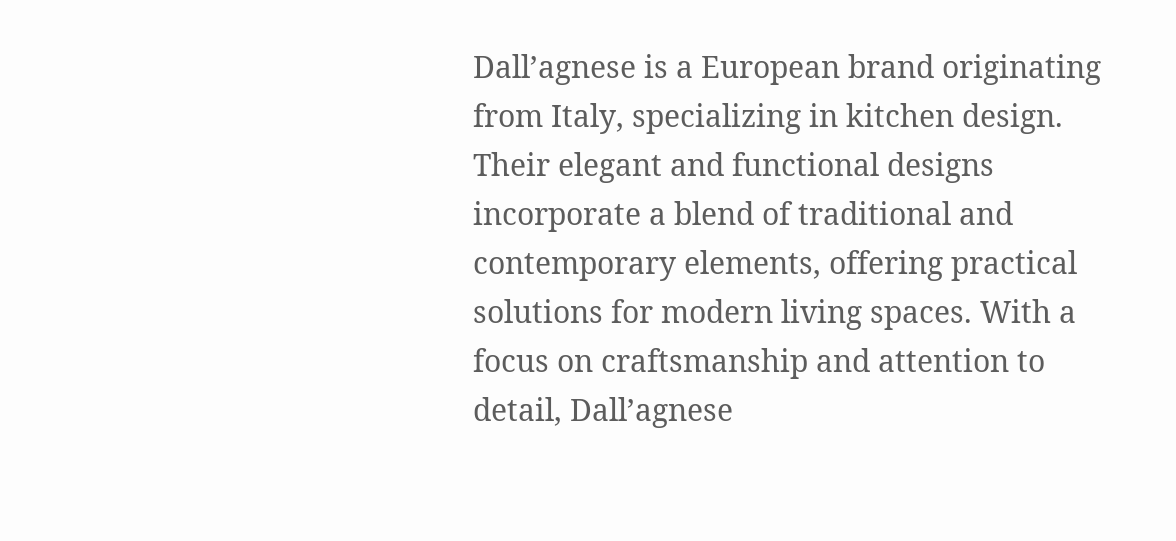Dall’agnese is a European brand originating from Italy, specializing in kitchen design. Their elegant and functional designs incorporate a blend of traditional and contemporary elements, offering practical solutions for modern living spaces. With a focus on craftsmanship and attention to detail, Dall’agnese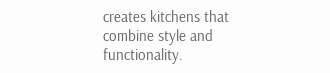creates kitchens that combine style and functionality.